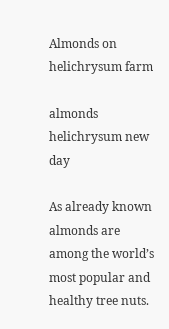Almonds on helichrysum farm

almonds helichrysum new day

As already known almonds are among the world’s most popular and healthy tree nuts.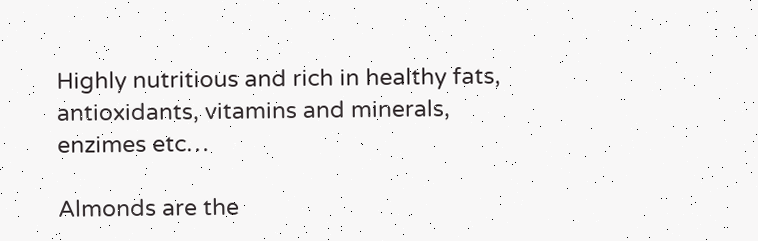Highly nutritious and rich in healthy fats, antioxidants, vitamins and minerals, enzimes etc…

Almonds are the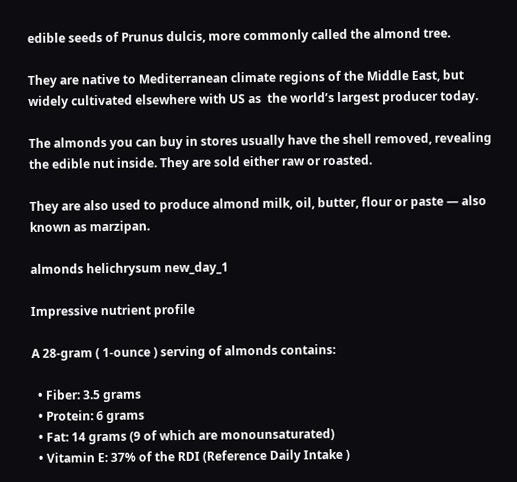edible seeds of Prunus dulcis, more commonly called the almond tree.

They are native to Mediterranean climate regions of the Middle East, but widely cultivated elsewhere with US as  the world’s largest producer today.

The almonds you can buy in stores usually have the shell removed, revealing the edible nut inside. They are sold either raw or roasted.

They are also used to produce almond milk, oil, butter, flour or paste — also known as marzipan.

almonds helichrysum new_day_1

Impressive nutrient profile

A 28-gram ( 1-ounce ) serving of almonds contains:

  • Fiber: 3.5 grams
  • Protein: 6 grams
  • Fat: 14 grams (9 of which are monounsaturated)
  • Vitamin E: 37% of the RDI (Reference Daily Intake )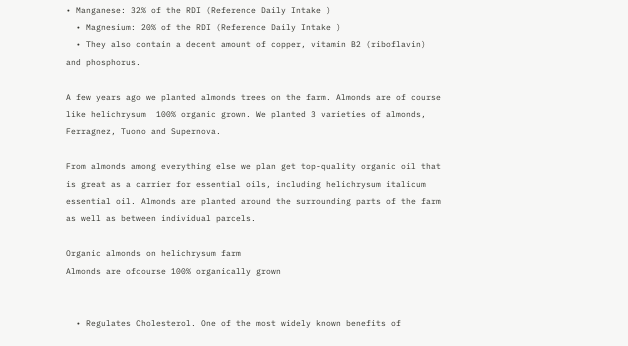• Manganese: 32% of the RDI (Reference Daily Intake )
  • Magnesium: 20% of the RDI (Reference Daily Intake )
  • They also contain a decent amount of copper, vitamin B2 (riboflavin) and phosphorus.

A few years ago we planted almonds trees on the farm. Almonds are of course like helichrysum  100% organic grown. We planted 3 varieties of almonds, Ferragnez, Tuono and Supernova.

From almonds among everything else we plan get top-quality organic oil that is great as a carrier for essential oils, including helichrysum italicum essential oil. Almonds are planted around the surrounding parts of the farm as well as between individual parcels.

Organic almonds on helichrysum farm
Almonds are ofcourse 100% organically grown


  • Regulates Cholesterol. One of the most widely known benefits of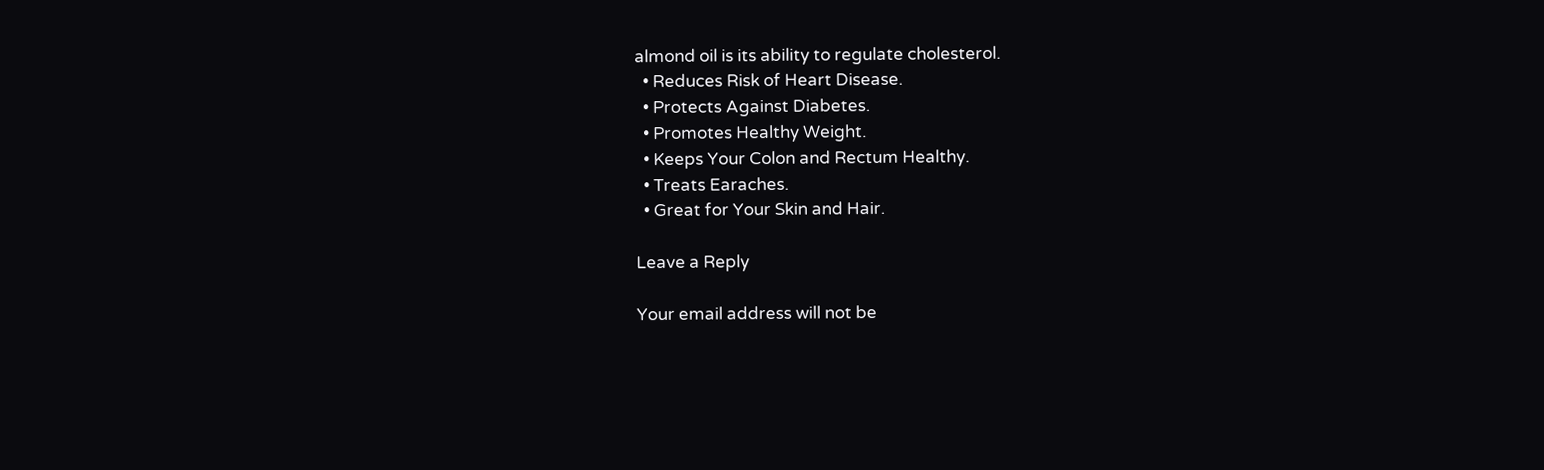almond oil is its ability to regulate cholesterol.
  • Reduces Risk of Heart Disease.
  • Protects Against Diabetes.
  • Promotes Healthy Weight.
  • Keeps Your Colon and Rectum Healthy.
  • Treats Earaches.
  • Great for Your Skin and Hair.

Leave a Reply

Your email address will not be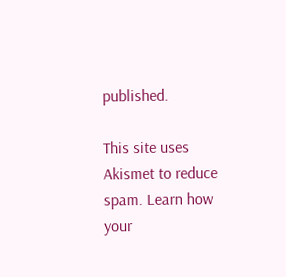published.

This site uses Akismet to reduce spam. Learn how your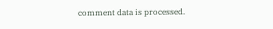comment data is processed.